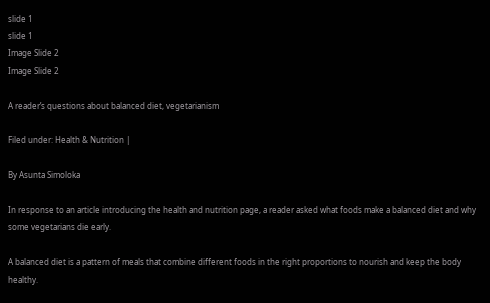slide 1
slide 1
Image Slide 2
Image Slide 2

A reader’s questions about balanced diet, vegetarianism

Filed under: Health & Nutrition |

By Asunta Simoloka

In response to an article introducing the health and nutrition page, a reader asked what foods make a balanced diet and why some vegetarians die early.

A balanced diet is a pattern of meals that combine different foods in the right proportions to nourish and keep the body healthy.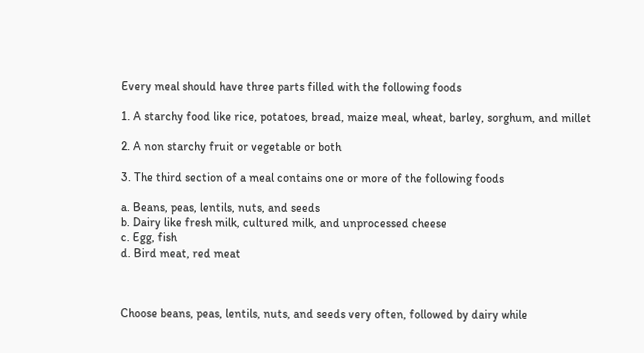Every meal should have three parts filled with the following foods

1. A starchy food like rice, potatoes, bread, maize meal, wheat, barley, sorghum, and millet

2. A non starchy fruit or vegetable or both

3. The third section of a meal contains one or more of the following foods

a. Beans, peas, lentils, nuts, and seeds
b. Dairy like fresh milk, cultured milk, and unprocessed cheese
c. Egg, fish
d. Bird meat, red meat



Choose beans, peas, lentils, nuts, and seeds very often, followed by dairy while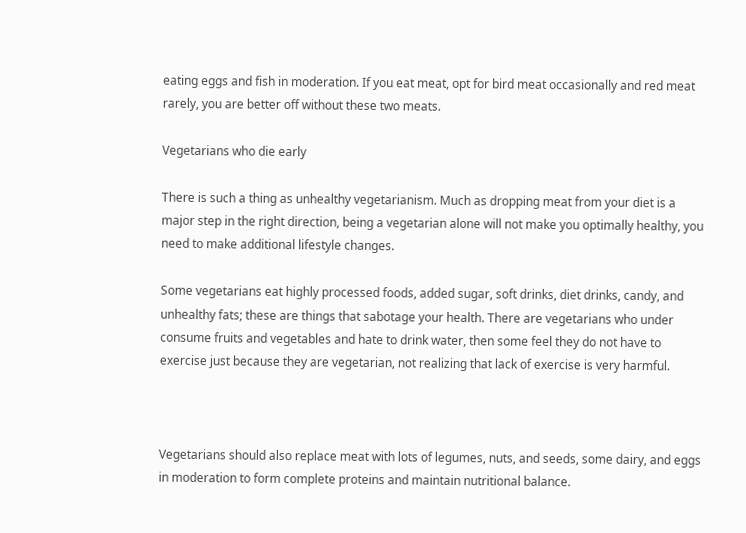eating eggs and fish in moderation. If you eat meat, opt for bird meat occasionally and red meat rarely, you are better off without these two meats.

Vegetarians who die early

There is such a thing as unhealthy vegetarianism. Much as dropping meat from your diet is a major step in the right direction, being a vegetarian alone will not make you optimally healthy, you need to make additional lifestyle changes.

Some vegetarians eat highly processed foods, added sugar, soft drinks, diet drinks, candy, and unhealthy fats; these are things that sabotage your health. There are vegetarians who under consume fruits and vegetables and hate to drink water, then some feel they do not have to exercise just because they are vegetarian, not realizing that lack of exercise is very harmful.



Vegetarians should also replace meat with lots of legumes, nuts, and seeds, some dairy, and eggs in moderation to form complete proteins and maintain nutritional balance.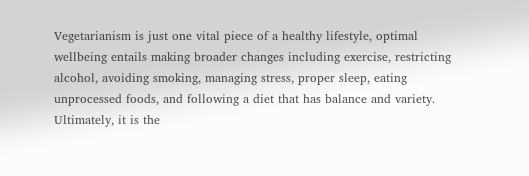Vegetarianism is just one vital piece of a healthy lifestyle, optimal wellbeing entails making broader changes including exercise, restricting alcohol, avoiding smoking, managing stress, proper sleep, eating unprocessed foods, and following a diet that has balance and variety. Ultimately, it is the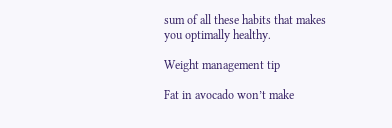sum of all these habits that makes you optimally healthy.

Weight management tip

Fat in avocado won’t make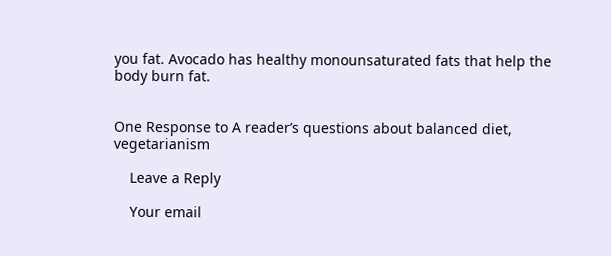you fat. Avocado has healthy monounsaturated fats that help the body burn fat.


One Response to A reader’s questions about balanced diet, vegetarianism

    Leave a Reply

    Your email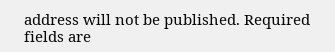address will not be published. Required fields are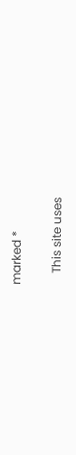marked *

    This site uses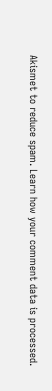Akismet to reduce spam. Learn how your comment data is processed.